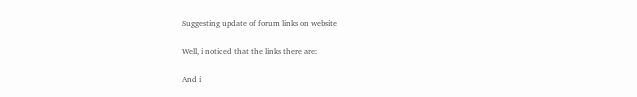Suggesting update of forum links on website

Well, i noticed that the links there are:

And i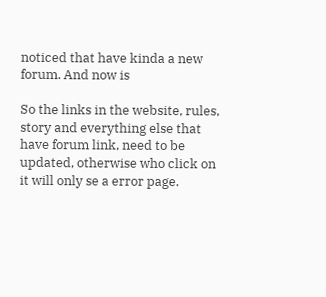noticed that have kinda a new forum. And now is

So the links in the website, rules, story and everything else that have forum link, need to be updated, otherwise who click on it will only se a error page.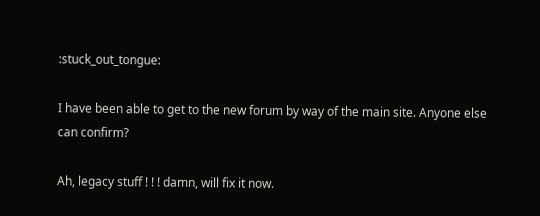:stuck_out_tongue:

I have been able to get to the new forum by way of the main site. Anyone else can confirm?

Ah, legacy stuff ! ! ! damn, will fix it now.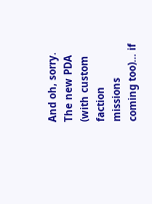And oh, sorry. The new PDA (with custom faction missions coming too)… if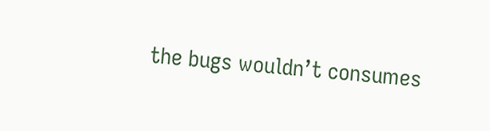the bugs wouldn’t consumes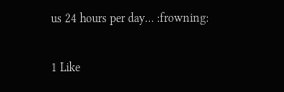us 24 hours per day… :frowning:

1 Like